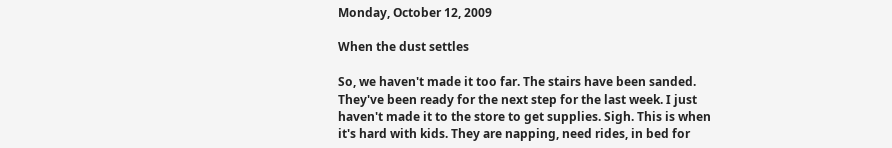Monday, October 12, 2009

When the dust settles

So, we haven't made it too far. The stairs have been sanded. They've been ready for the next step for the last week. I just haven't made it to the store to get supplies. Sigh. This is when it's hard with kids. They are napping, need rides, in bed for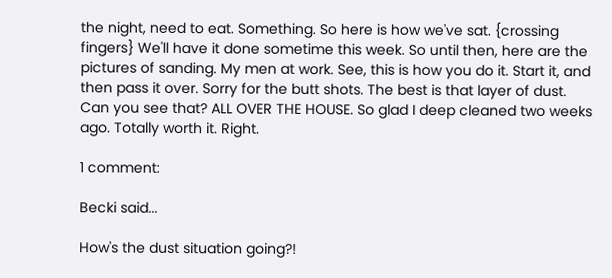the night, need to eat. Something. So here is how we've sat. {crossing fingers} We'll have it done sometime this week. So until then, here are the pictures of sanding. My men at work. See, this is how you do it. Start it, and then pass it over. Sorry for the butt shots. The best is that layer of dust. Can you see that? ALL OVER THE HOUSE. So glad I deep cleaned two weeks ago. Totally worth it. Right.

1 comment:

Becki said...

How's the dust situation going?!